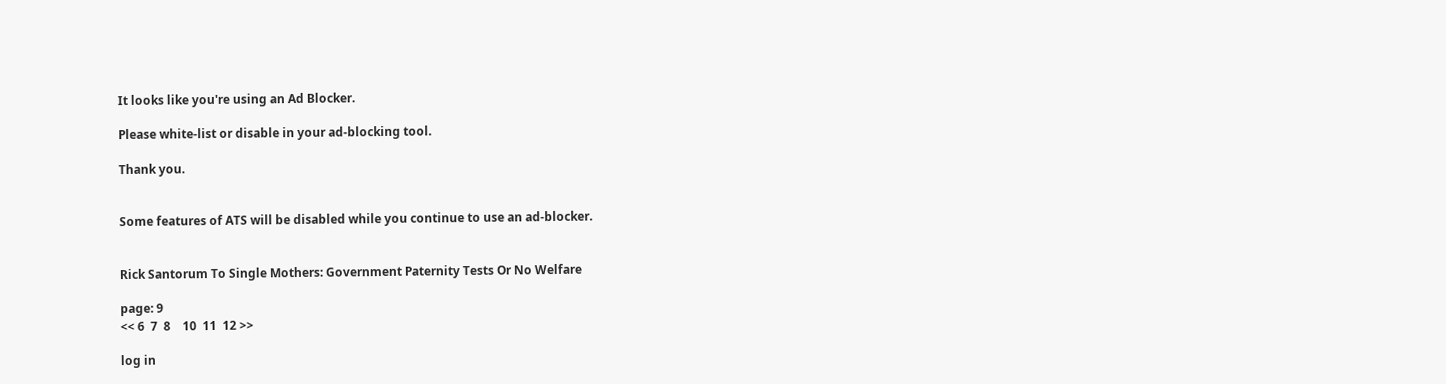It looks like you're using an Ad Blocker.

Please white-list or disable in your ad-blocking tool.

Thank you.


Some features of ATS will be disabled while you continue to use an ad-blocker.


Rick Santorum To Single Mothers: Government Paternity Tests Or No Welfare

page: 9
<< 6  7  8    10  11  12 >>

log in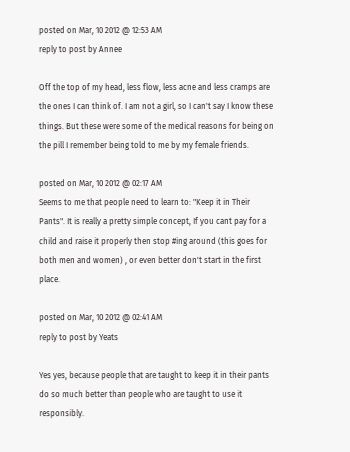posted on Mar, 10 2012 @ 12:53 AM
reply to post by Annee

Off the top of my head, less flow, less acne and less cramps are the ones I can think of. I am not a girl, so I can't say I know these things. But these were some of the medical reasons for being on the pill I remember being told to me by my female friends.

posted on Mar, 10 2012 @ 02:17 AM
Seems to me that people need to learn to: "Keep it in Their Pants". It is really a pretty simple concept, If you cant pay for a child and raise it properly then stop #ing around (this goes for both men and women) , or even better don't start in the first place.

posted on Mar, 10 2012 @ 02:41 AM
reply to post by Yeats

Yes yes, because people that are taught to keep it in their pants do so much better than people who are taught to use it responsibly.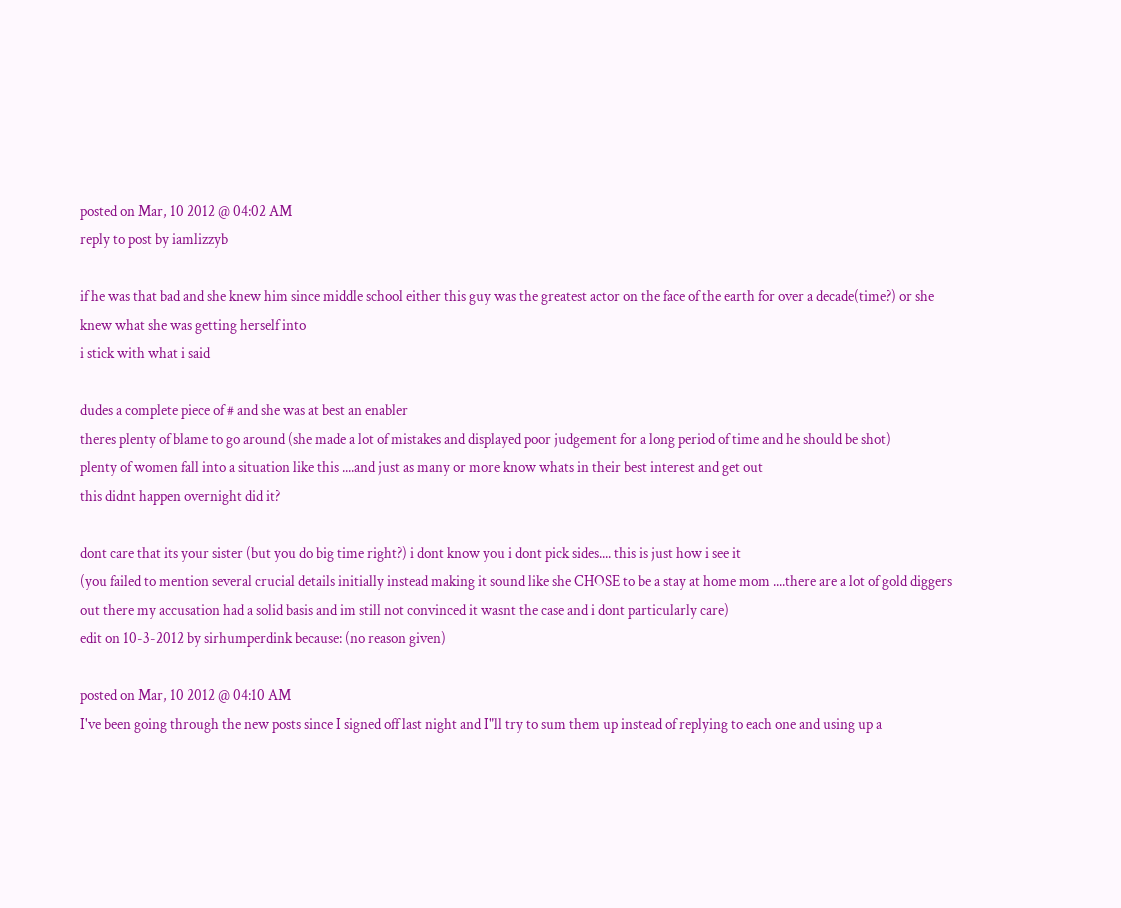posted on Mar, 10 2012 @ 04:02 AM
reply to post by iamlizzyb

if he was that bad and she knew him since middle school either this guy was the greatest actor on the face of the earth for over a decade(time?) or she knew what she was getting herself into
i stick with what i said

dudes a complete piece of # and she was at best an enabler
theres plenty of blame to go around (she made a lot of mistakes and displayed poor judgement for a long period of time and he should be shot)
plenty of women fall into a situation like this ....and just as many or more know whats in their best interest and get out
this didnt happen overnight did it?

dont care that its your sister (but you do big time right?) i dont know you i dont pick sides.... this is just how i see it
(you failed to mention several crucial details initially instead making it sound like she CHOSE to be a stay at home mom ....there are a lot of gold diggers out there my accusation had a solid basis and im still not convinced it wasnt the case and i dont particularly care)
edit on 10-3-2012 by sirhumperdink because: (no reason given)

posted on Mar, 10 2012 @ 04:10 AM
I've been going through the new posts since I signed off last night and I"ll try to sum them up instead of replying to each one and using up a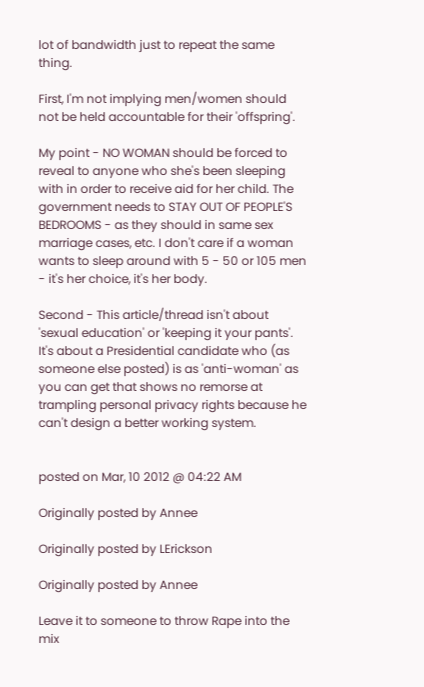lot of bandwidth just to repeat the same thing.

First, I'm not implying men/women should not be held accountable for their 'offspring'.

My point - NO WOMAN should be forced to reveal to anyone who she's been sleeping with in order to receive aid for her child. The government needs to STAY OUT OF PEOPLE'S BEDROOMS - as they should in same sex marriage cases, etc. I don't care if a woman wants to sleep around with 5 - 50 or 105 men - it's her choice, it's her body.

Second - This article/thread isn't about 'sexual education' or 'keeping it your pants'. It's about a Presidential candidate who (as someone else posted) is as 'anti-woman' as you can get that shows no remorse at trampling personal privacy rights because he can't design a better working system.


posted on Mar, 10 2012 @ 04:22 AM

Originally posted by Annee

Originally posted by LErickson

Originally posted by Annee

Leave it to someone to throw Rape into the mix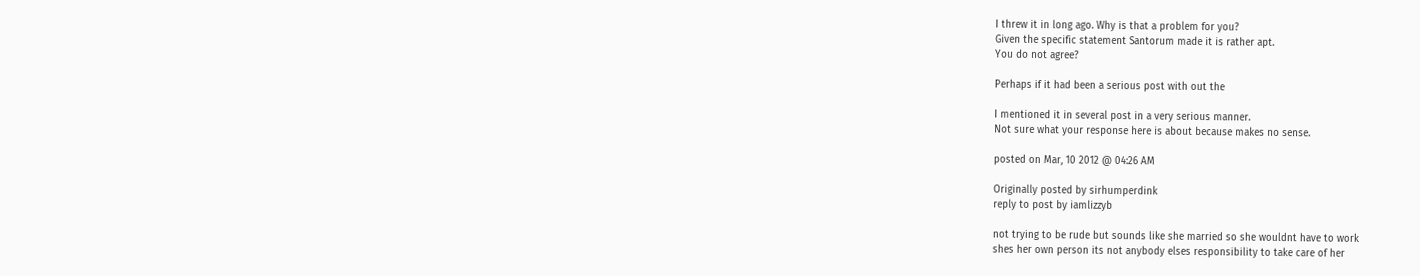I threw it in long ago. Why is that a problem for you?
Given the specific statement Santorum made it is rather apt.
You do not agree?

Perhaps if it had been a serious post with out the

I mentioned it in several post in a very serious manner.
Not sure what your response here is about because makes no sense.

posted on Mar, 10 2012 @ 04:26 AM

Originally posted by sirhumperdink
reply to post by iamlizzyb

not trying to be rude but sounds like she married so she wouldnt have to work
shes her own person its not anybody elses responsibility to take care of her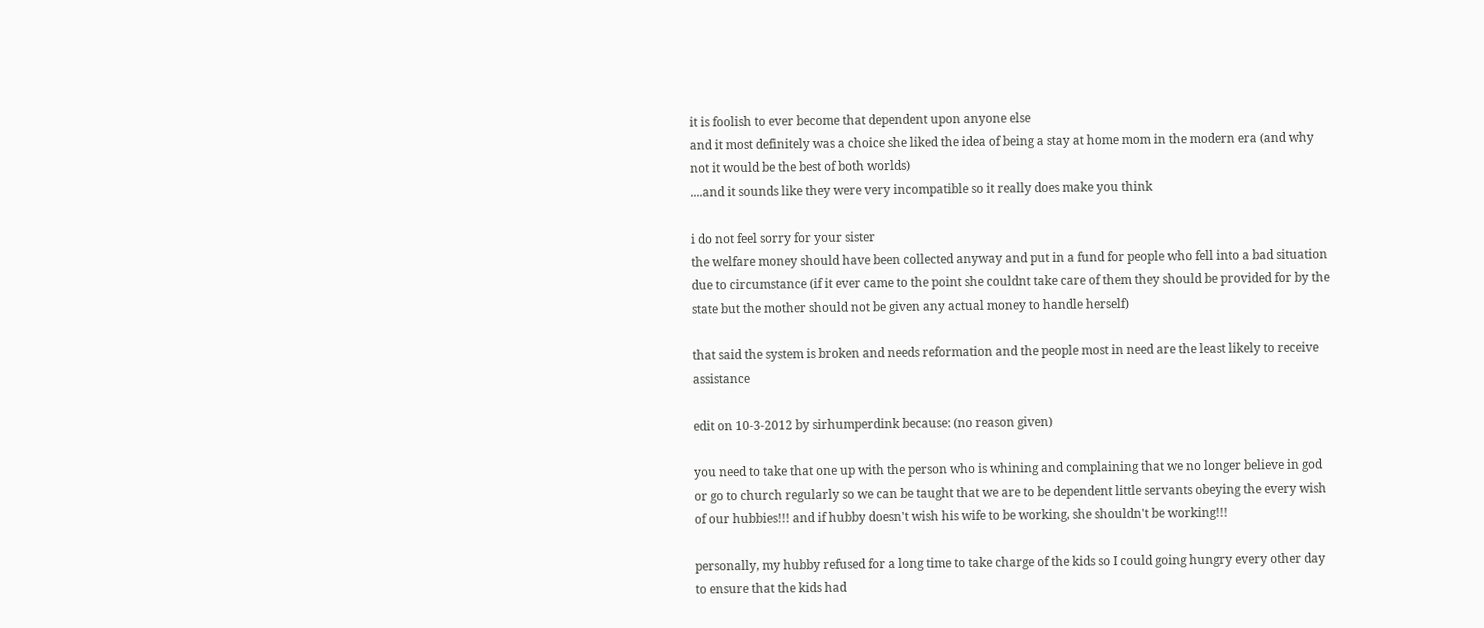it is foolish to ever become that dependent upon anyone else
and it most definitely was a choice she liked the idea of being a stay at home mom in the modern era (and why not it would be the best of both worlds)
....and it sounds like they were very incompatible so it really does make you think

i do not feel sorry for your sister
the welfare money should have been collected anyway and put in a fund for people who fell into a bad situation due to circumstance (if it ever came to the point she couldnt take care of them they should be provided for by the state but the mother should not be given any actual money to handle herself)

that said the system is broken and needs reformation and the people most in need are the least likely to receive assistance

edit on 10-3-2012 by sirhumperdink because: (no reason given)

you need to take that one up with the person who is whining and complaining that we no longer believe in god or go to church regularly so we can be taught that we are to be dependent little servants obeying the every wish of our hubbies!!! and if hubby doesn't wish his wife to be working, she shouldn't be working!!!

personally, my hubby refused for a long time to take charge of the kids so I could going hungry every other day to ensure that the kids had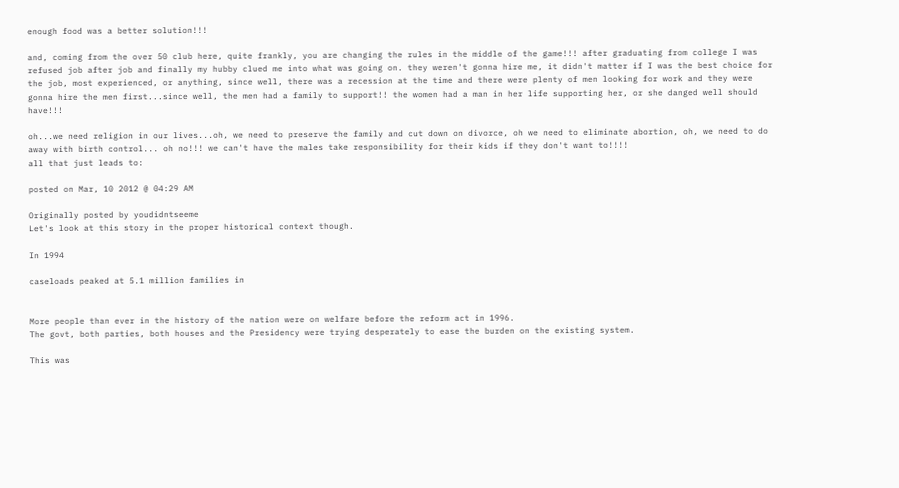enough food was a better solution!!!

and, coming from the over 50 club here, quite frankly, you are changing the rules in the middle of the game!!! after graduating from college I was refused job after job and finally my hubby clued me into what was going on. they weren't gonna hire me, it didn't matter if I was the best choice for the job, most experienced, or anything, since well, there was a recession at the time and there were plenty of men looking for work and they were gonna hire the men first...since well, the men had a family to support!! the women had a man in her life supporting her, or she danged well should have!!!

oh...we need religion in our lives...oh, we need to preserve the family and cut down on divorce, oh we need to eliminate abortion, oh, we need to do away with birth control... oh no!!! we can't have the males take responsibility for their kids if they don't want to!!!!
all that just leads to:

posted on Mar, 10 2012 @ 04:29 AM

Originally posted by youdidntseeme
Let's look at this story in the proper historical context though.

In 1994

caseloads peaked at 5.1 million families in


More people than ever in the history of the nation were on welfare before the reform act in 1996.
The govt, both parties, both houses and the Presidency were trying desperately to ease the burden on the existing system.

This was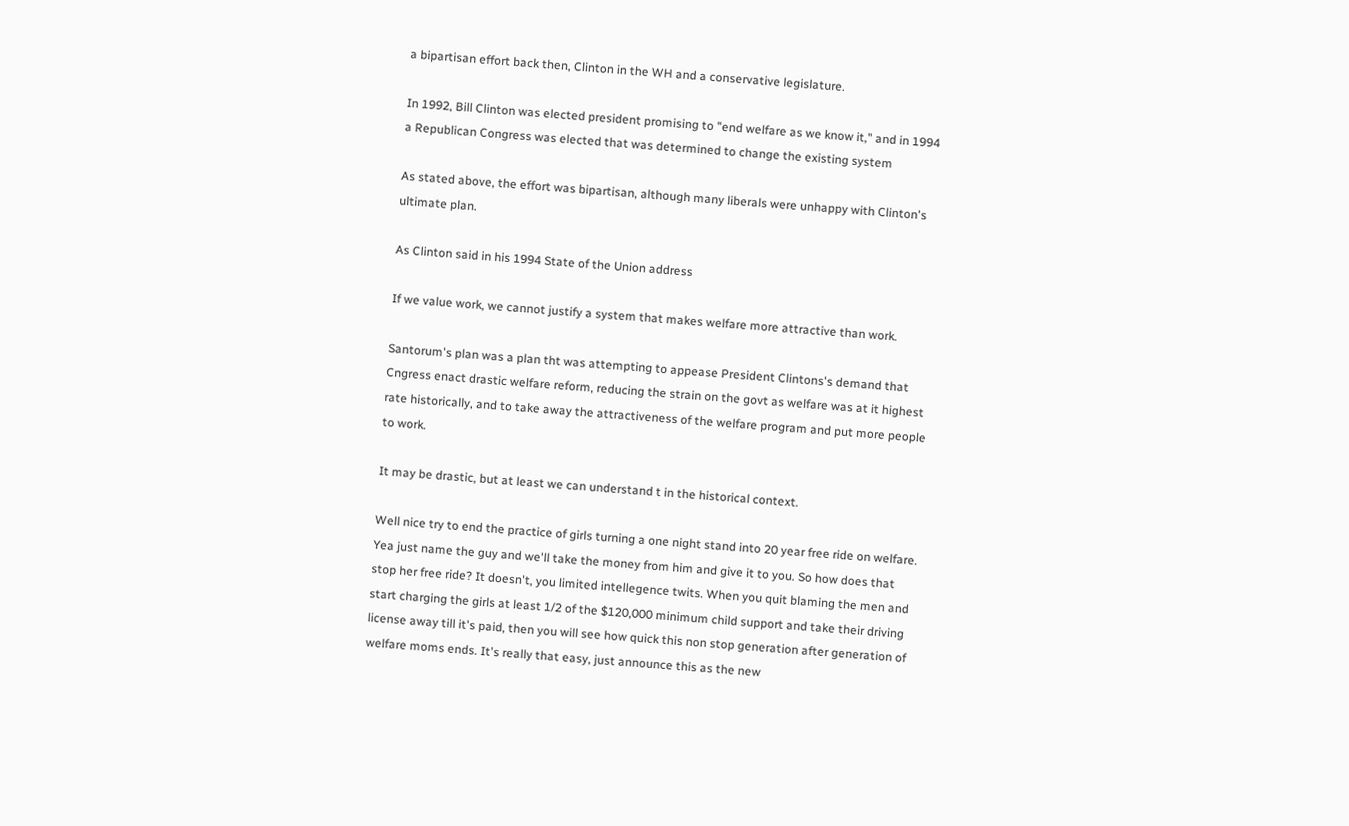a bipartisan effort back then, Clinton in the WH and a conservative legislature.

In 1992, Bill Clinton was elected president promising to "end welfare as we know it," and in 1994 a Republican Congress was elected that was determined to change the existing system

As stated above, the effort was bipartisan, although many liberals were unhappy with Clinton's ultimate plan.

As Clinton said in his 1994 State of the Union address

If we value work, we cannot justify a system that makes welfare more attractive than work.

Santorum's plan was a plan tht was attempting to appease President Clintons's demand that Cngress enact drastic welfare reform, reducing the strain on the govt as welfare was at it highest rate historically, and to take away the attractiveness of the welfare program and put more people to work.

It may be drastic, but at least we can understand t in the historical context.

Well nice try to end the practice of girls turning a one night stand into 20 year free ride on welfare. Yea just name the guy and we'll take the money from him and give it to you. So how does that stop her free ride? It doesn't, you limited intellegence twits. When you quit blaming the men and start charging the girls at least 1/2 of the $120,000 minimum child support and take their driving license away till it's paid, then you will see how quick this non stop generation after generation of welfare moms ends. It's really that easy, just announce this as the new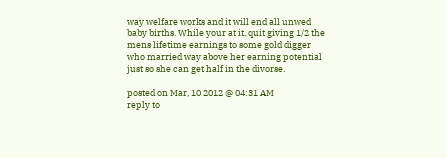way welfare works and it will end all unwed baby births. While your at it, quit giving 1/2 the mens lifetime earnings to some gold digger who married way above her earning potential just so she can get half in the divorse.

posted on Mar, 10 2012 @ 04:31 AM
reply to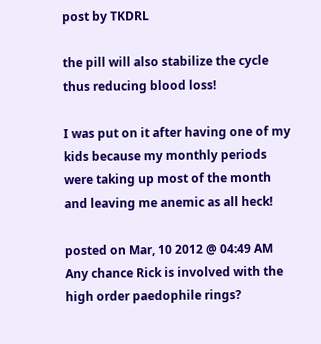post by TKDRL

the pill will also stabilize the cycle thus reducing blood loss!

I was put on it after having one of my kids because my monthly periods were taking up most of the month and leaving me anemic as all heck!

posted on Mar, 10 2012 @ 04:49 AM
Any chance Rick is involved with the high order paedophile rings?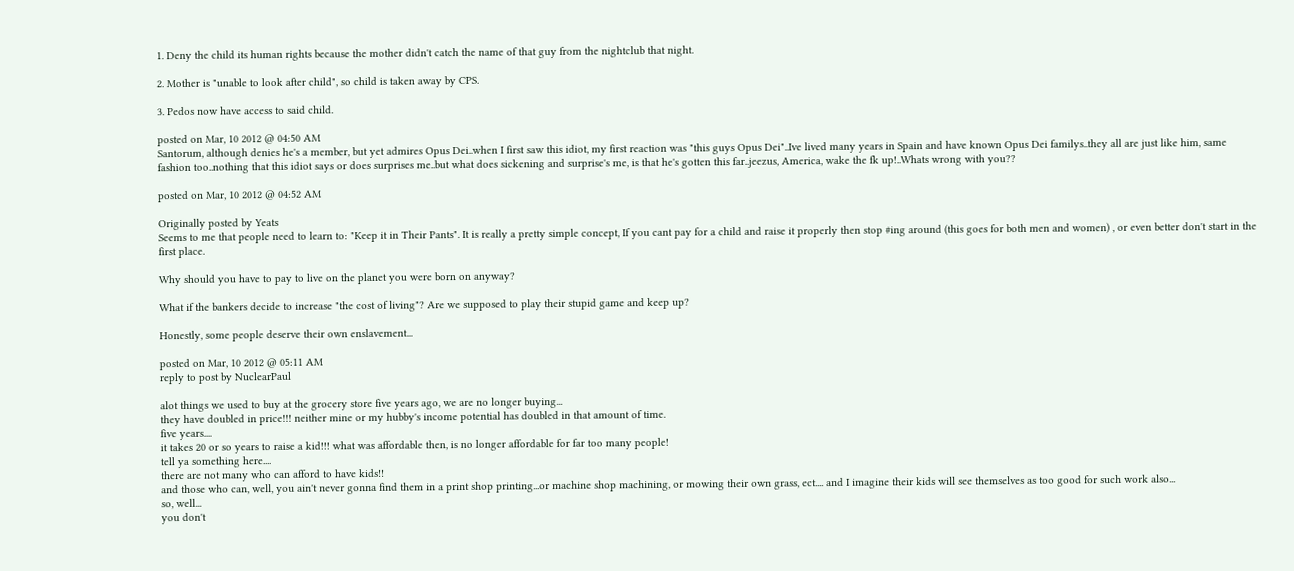1. Deny the child its human rights because the mother didn't catch the name of that guy from the nightclub that night.

2. Mother is "unable to look after child", so child is taken away by CPS.

3. Pedos now have access to said child.

posted on Mar, 10 2012 @ 04:50 AM
Santorum, although denies he's a member, but yet admires Opus Dei..when I first saw this idiot, my first reaction was "this guys Opus Dei"..Ive lived many years in Spain and have known Opus Dei familys..they all are just like him, same fashion too..nothing that this idiot says or does surprises me..but what does sickening and surprise's me, is that he's gotten this far..jeezus, America, wake the fk up!..Whats wrong with you??

posted on Mar, 10 2012 @ 04:52 AM

Originally posted by Yeats
Seems to me that people need to learn to: "Keep it in Their Pants". It is really a pretty simple concept, If you cant pay for a child and raise it properly then stop #ing around (this goes for both men and women) , or even better don't start in the first place.

Why should you have to pay to live on the planet you were born on anyway?

What if the bankers decide to increase "the cost of living"? Are we supposed to play their stupid game and keep up?

Honestly, some people deserve their own enslavement...

posted on Mar, 10 2012 @ 05:11 AM
reply to post by NuclearPaul

alot things we used to buy at the grocery store five years ago, we are no longer buying...
they have doubled in price!!! neither mine or my hubby's income potential has doubled in that amount of time.
five years....
it takes 20 or so years to raise a kid!!! what was affordable then, is no longer affordable for far too many people!
tell ya something here....
there are not many who can afford to have kids!!
and those who can, well, you ain't never gonna find them in a print shop printing...or machine shop machining, or mowing their own grass, ect.... and I imagine their kids will see themselves as too good for such work also...
so, well...
you don't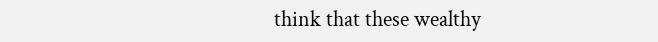think that these wealthy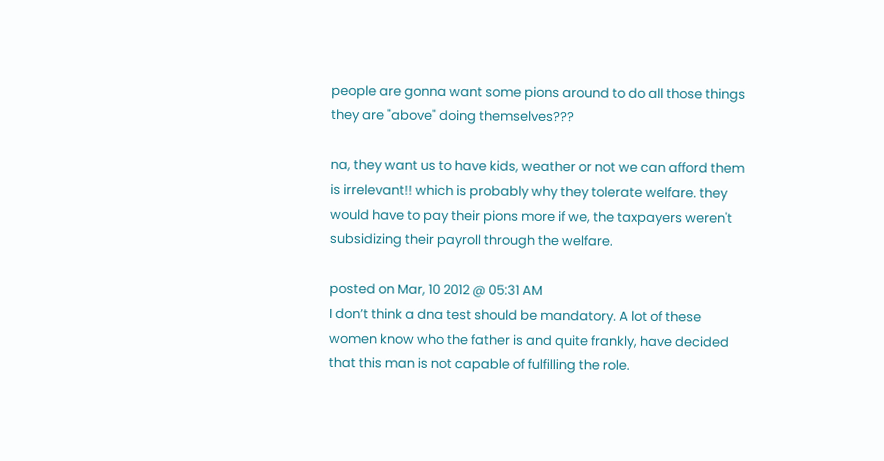people are gonna want some pions around to do all those things they are "above" doing themselves???

na, they want us to have kids, weather or not we can afford them is irrelevant!! which is probably why they tolerate welfare. they would have to pay their pions more if we, the taxpayers weren't subsidizing their payroll through the welfare.

posted on Mar, 10 2012 @ 05:31 AM
I don’t think a dna test should be mandatory. A lot of these women know who the father is and quite frankly, have decided that this man is not capable of fulfilling the role.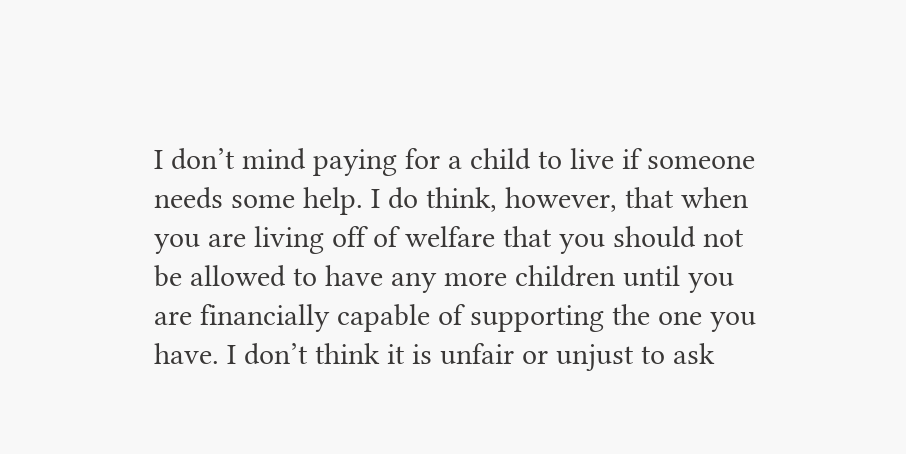I don’t mind paying for a child to live if someone needs some help. I do think, however, that when you are living off of welfare that you should not be allowed to have any more children until you are financially capable of supporting the one you have. I don’t think it is unfair or unjust to ask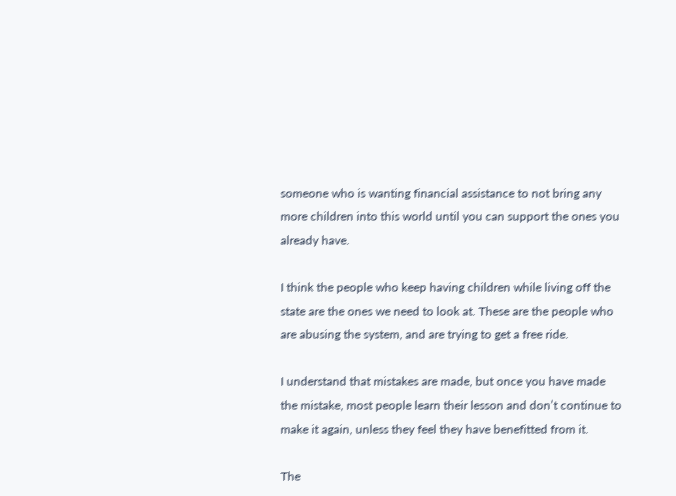someone who is wanting financial assistance to not bring any more children into this world until you can support the ones you already have.

I think the people who keep having children while living off the state are the ones we need to look at. These are the people who are abusing the system, and are trying to get a free ride.

I understand that mistakes are made, but once you have made the mistake, most people learn their lesson and don’t continue to make it again, unless they feel they have benefitted from it.

The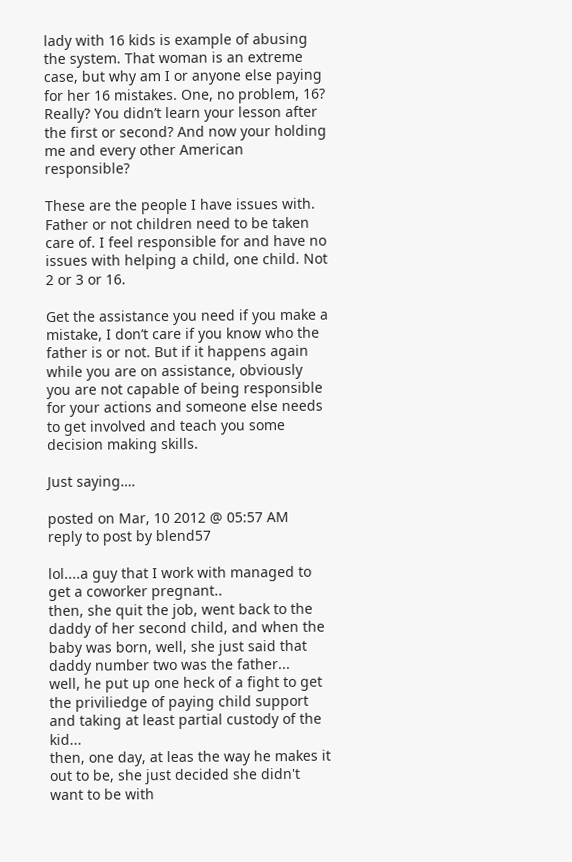lady with 16 kids is example of abusing the system. That woman is an extreme case, but why am I or anyone else paying for her 16 mistakes. One, no problem, 16? Really? You didn’t learn your lesson after the first or second? And now your holding me and every other American responsible?

These are the people I have issues with. Father or not children need to be taken care of. I feel responsible for and have no issues with helping a child, one child. Not 2 or 3 or 16.

Get the assistance you need if you make a mistake, I don’t care if you know who the father is or not. But if it happens again while you are on assistance, obviously you are not capable of being responsible for your actions and someone else needs to get involved and teach you some decision making skills.

Just saying….

posted on Mar, 10 2012 @ 05:57 AM
reply to post by blend57

lol....a guy that I work with managed to get a coworker pregnant..
then, she quit the job, went back to the daddy of her second child, and when the baby was born, well, she just said that daddy number two was the father...
well, he put up one heck of a fight to get the priviliedge of paying child support and taking at least partial custody of the kid...
then, one day, at leas the way he makes it out to be, she just decided she didn't want to be with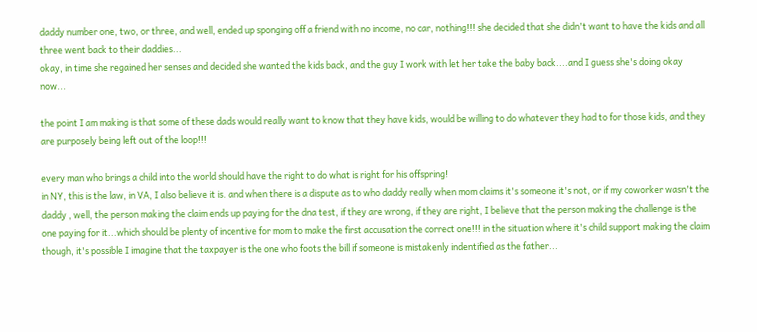daddy number one, two, or three, and well, ended up sponging off a friend with no income, no car, nothing!!! she decided that she didn't want to have the kids and all three went back to their daddies...
okay, in time she regained her senses and decided she wanted the kids back, and the guy I work with let her take the baby back....and I guess she's doing okay now...

the point I am making is that some of these dads would really want to know that they have kids, would be willing to do whatever they had to for those kids, and they are purposely being left out of the loop!!!

every man who brings a child into the world should have the right to do what is right for his offspring!
in NY, this is the law, in VA, I also believe it is. and when there is a dispute as to who daddy really when mom claims it's someone it's not, or if my coworker wasn't the daddy , well, the person making the claim ends up paying for the dna test, if they are wrong, if they are right, I believe that the person making the challenge is the one paying for it...which should be plenty of incentive for mom to make the first accusation the correct one!!! in the situation where it's child support making the claim though, it's possible I imagine that the taxpayer is the one who foots the bill if someone is mistakenly indentified as the father...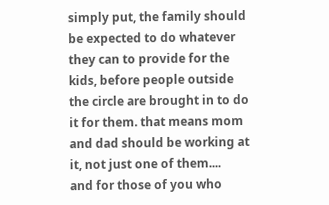simply put, the family should be expected to do whatever they can to provide for the kids, before people outside the circle are brought in to do it for them. that means mom and dad should be working at it, not just one of them....
and for those of you who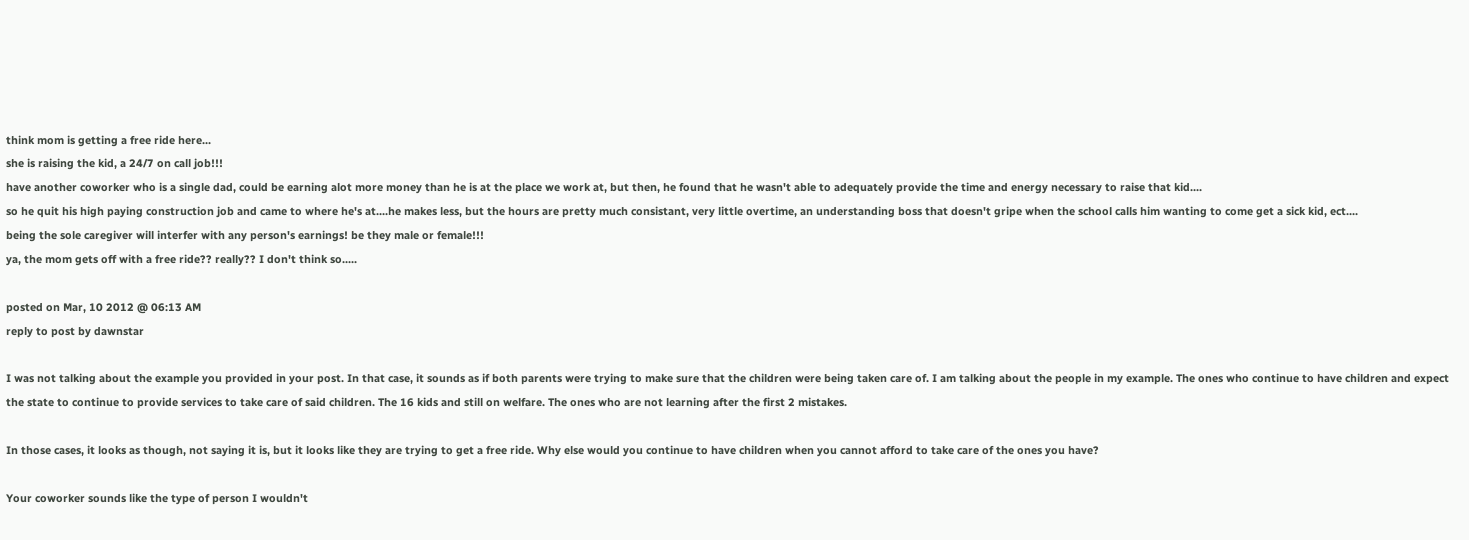think mom is getting a free ride here...
she is raising the kid, a 24/7 on call job!!!
have another coworker who is a single dad, could be earning alot more money than he is at the place we work at, but then, he found that he wasn't able to adequately provide the time and energy necessary to raise that kid....
so he quit his high paying construction job and came to where he's at....he makes less, but the hours are pretty much consistant, very little overtime, an understanding boss that doesn't gripe when the school calls him wanting to come get a sick kid, ect....
being the sole caregiver will interfer with any person's earnings! be they male or female!!!
ya, the mom gets off with a free ride?? really?? I don't think so.....

posted on Mar, 10 2012 @ 06:13 AM
reply to post by dawnstar

I was not talking about the example you provided in your post. In that case, it sounds as if both parents were trying to make sure that the children were being taken care of. I am talking about the people in my example. The ones who continue to have children and expect the state to continue to provide services to take care of said children. The 16 kids and still on welfare. The ones who are not learning after the first 2 mistakes.

In those cases, it looks as though, not saying it is, but it looks like they are trying to get a free ride. Why else would you continue to have children when you cannot afford to take care of the ones you have?

Your coworker sounds like the type of person I wouldn't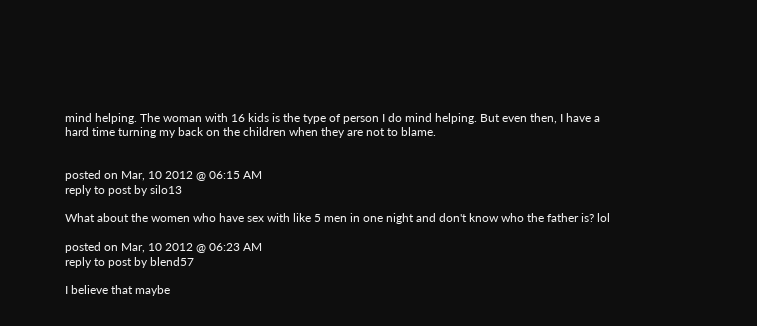mind helping. The woman with 16 kids is the type of person I do mind helping. But even then, I have a hard time turning my back on the children when they are not to blame.


posted on Mar, 10 2012 @ 06:15 AM
reply to post by silo13

What about the women who have sex with like 5 men in one night and don't know who the father is? lol

posted on Mar, 10 2012 @ 06:23 AM
reply to post by blend57

I believe that maybe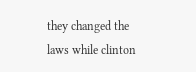they changed the laws while clinton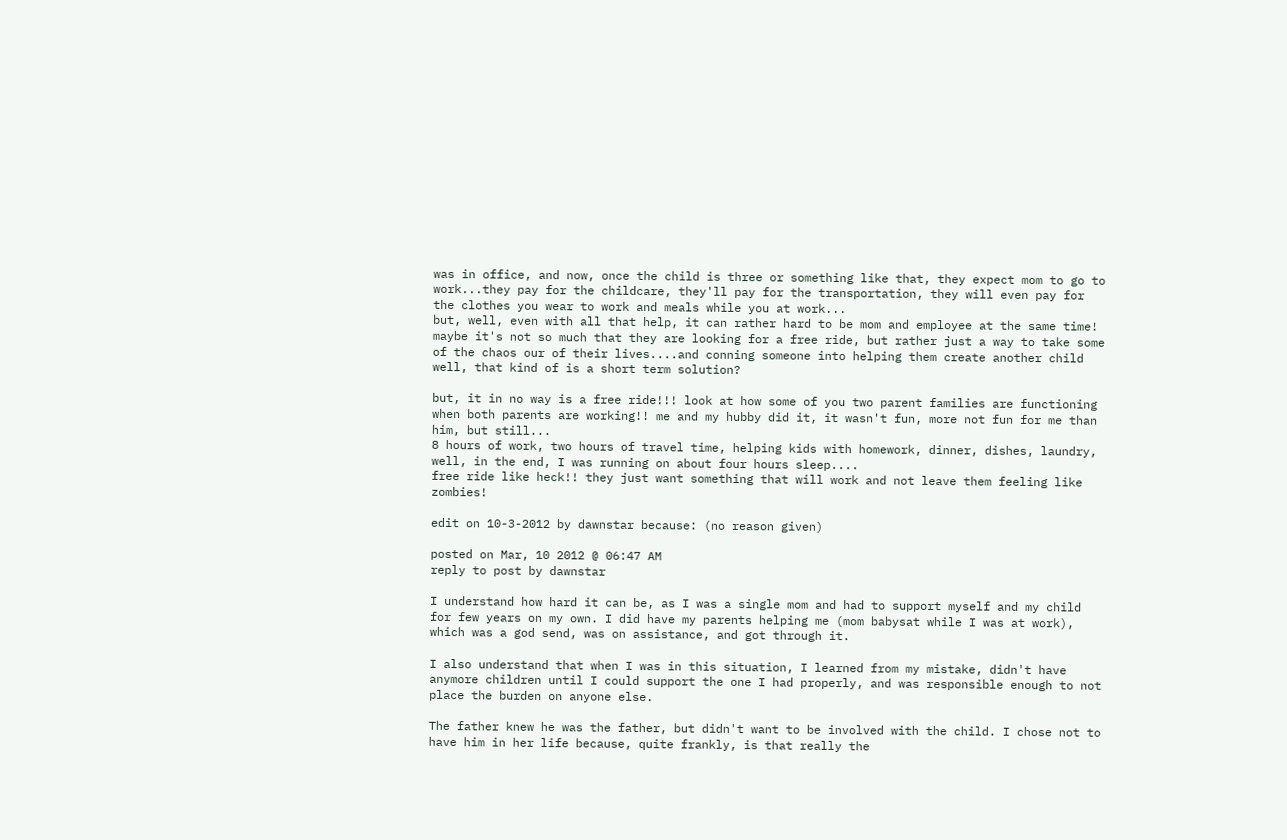was in office, and now, once the child is three or something like that, they expect mom to go to work...they pay for the childcare, they'll pay for the transportation, they will even pay for the clothes you wear to work and meals while you at work...
but, well, even with all that help, it can rather hard to be mom and employee at the same time!
maybe it's not so much that they are looking for a free ride, but rather just a way to take some of the chaos our of their lives....and conning someone into helping them create another child well, that kind of is a short term solution?

but, it in no way is a free ride!!! look at how some of you two parent families are functioning when both parents are working!! me and my hubby did it, it wasn't fun, more not fun for me than him, but still...
8 hours of work, two hours of travel time, helping kids with homework, dinner, dishes, laundry, well, in the end, I was running on about four hours sleep....
free ride like heck!! they just want something that will work and not leave them feeling like zombies!

edit on 10-3-2012 by dawnstar because: (no reason given)

posted on Mar, 10 2012 @ 06:47 AM
reply to post by dawnstar

I understand how hard it can be, as I was a single mom and had to support myself and my child for few years on my own. I did have my parents helping me (mom babysat while I was at work), which was a god send, was on assistance, and got through it.

I also understand that when I was in this situation, I learned from my mistake, didn't have anymore children until I could support the one I had properly, and was responsible enough to not place the burden on anyone else.

The father knew he was the father, but didn't want to be involved with the child. I chose not to have him in her life because, quite frankly, is that really the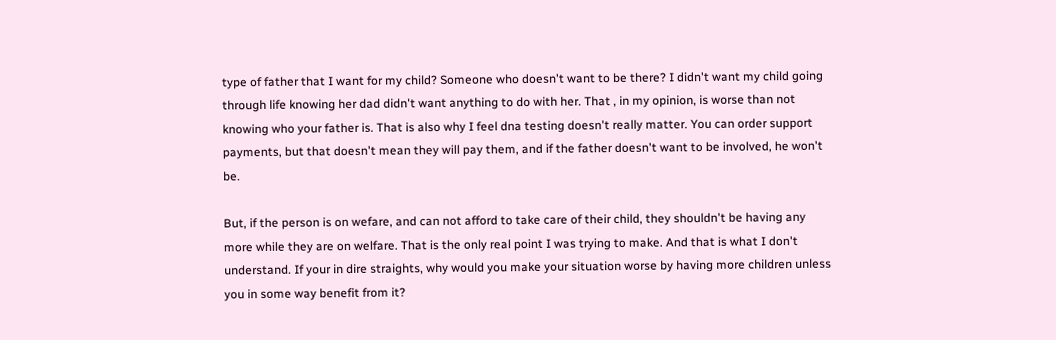type of father that I want for my child? Someone who doesn't want to be there? I didn't want my child going through life knowing her dad didn't want anything to do with her. That , in my opinion, is worse than not knowing who your father is. That is also why I feel dna testing doesn't really matter. You can order support payments, but that doesn't mean they will pay them, and if the father doesn't want to be involved, he won't be.

But, if the person is on wefare, and can not afford to take care of their child, they shouldn't be having any more while they are on welfare. That is the only real point I was trying to make. And that is what I don't understand. If your in dire straights, why would you make your situation worse by having more children unless you in some way benefit from it?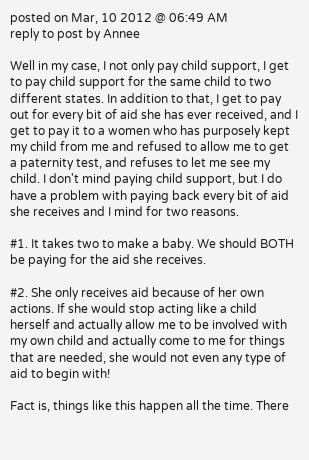posted on Mar, 10 2012 @ 06:49 AM
reply to post by Annee

Well in my case, I not only pay child support, I get to pay child support for the same child to two different states. In addition to that, I get to pay out for every bit of aid she has ever received, and I get to pay it to a women who has purposely kept my child from me and refused to allow me to get a paternity test, and refuses to let me see my child. I don't mind paying child support, but I do have a problem with paying back every bit of aid she receives and I mind for two reasons.

#1. It takes two to make a baby. We should BOTH be paying for the aid she receives.

#2. She only receives aid because of her own actions. If she would stop acting like a child herself and actually allow me to be involved with my own child and actually come to me for things that are needed, she would not even any type of aid to begin with!

Fact is, things like this happen all the time. There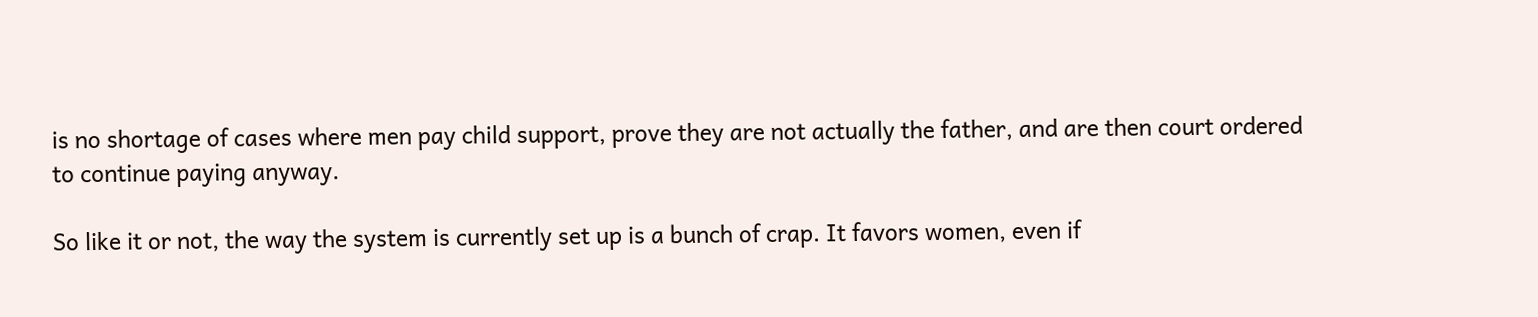is no shortage of cases where men pay child support, prove they are not actually the father, and are then court ordered to continue paying anyway.

So like it or not, the way the system is currently set up is a bunch of crap. It favors women, even if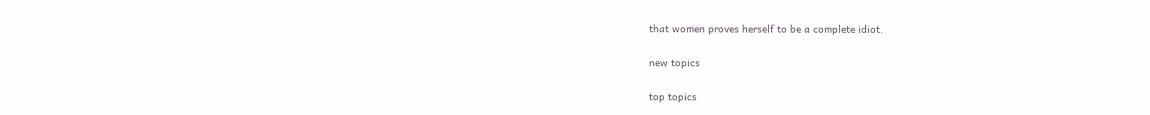that women proves herself to be a complete idiot.

new topics

top topics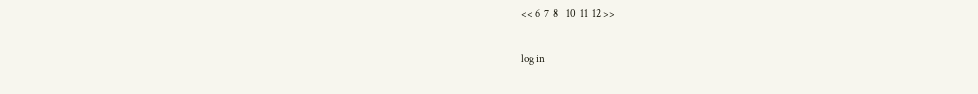<< 6  7  8    10  11  12 >>

log in